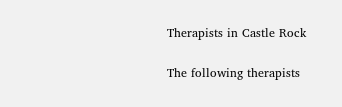Therapists in Castle Rock

The following therapists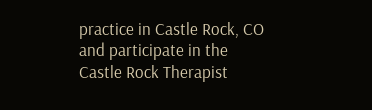practice in Castle Rock, CO and participate in the Castle Rock Therapist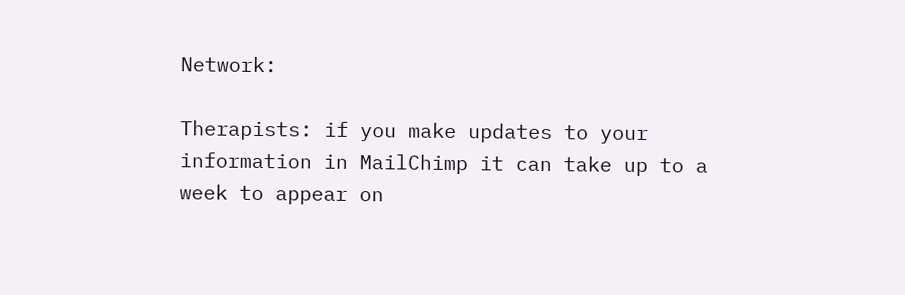Network:

Therapists: if you make updates to your information in MailChimp it can take up to a week to appear on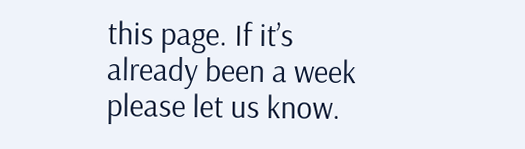this page. If it’s already been a week please let us know.